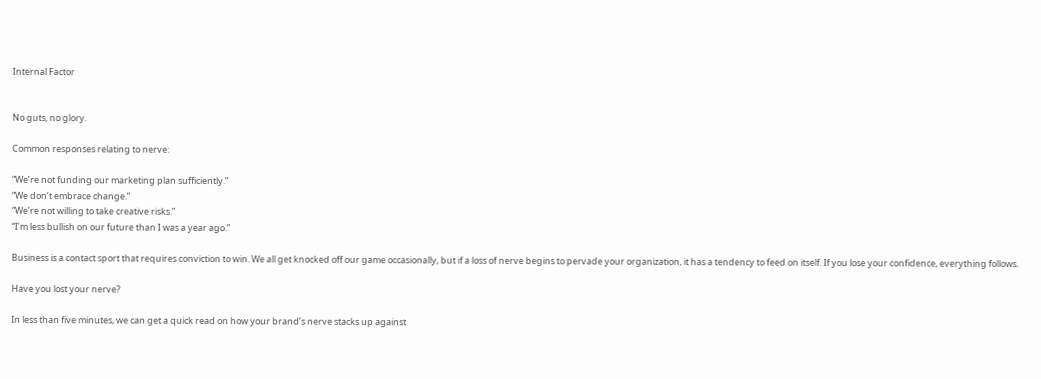Internal Factor


No guts, no glory.

Common responses relating to nerve:

“We’re not funding our marketing plan sufficiently.”
“We don’t embrace change.”
“We’re not willing to take creative risks.”
“I’m less bullish on our future than I was a year ago.”

Business is a contact sport that requires conviction to win. We all get knocked off our game occasionally, but if a loss of nerve begins to pervade your organization, it has a tendency to feed on itself. If you lose your confidence, everything follows.

Have you lost your nerve?

In less than five minutes, we can get a quick read on how your brand’s nerve stacks up against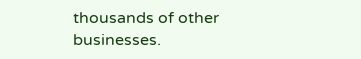thousands of other businesses.